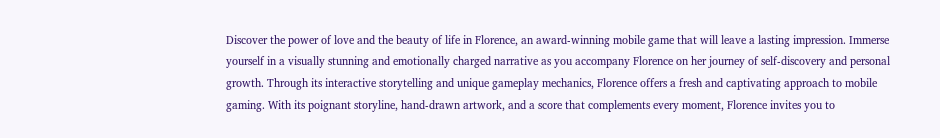Discover the power of love and the beauty of life in Florence, an award-winning mobile game that will leave a lasting impression. Immerse yourself in a visually stunning and emotionally charged narrative as you accompany Florence on her journey of self-discovery and personal growth. Through its interactive storytelling and unique gameplay mechanics, Florence offers a fresh and captivating approach to mobile gaming. With its poignant storyline, hand-drawn artwork, and a score that complements every moment, Florence invites you to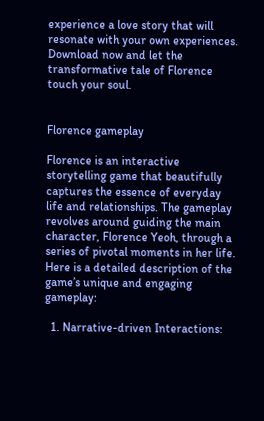experience a love story that will resonate with your own experiences. Download now and let the transformative tale of Florence touch your soul.


Florence gameplay

Florence is an interactive storytelling game that beautifully captures the essence of everyday life and relationships. The gameplay revolves around guiding the main character, Florence Yeoh, through a series of pivotal moments in her life. Here is a detailed description of the game’s unique and engaging gameplay:

  1. Narrative-driven Interactions: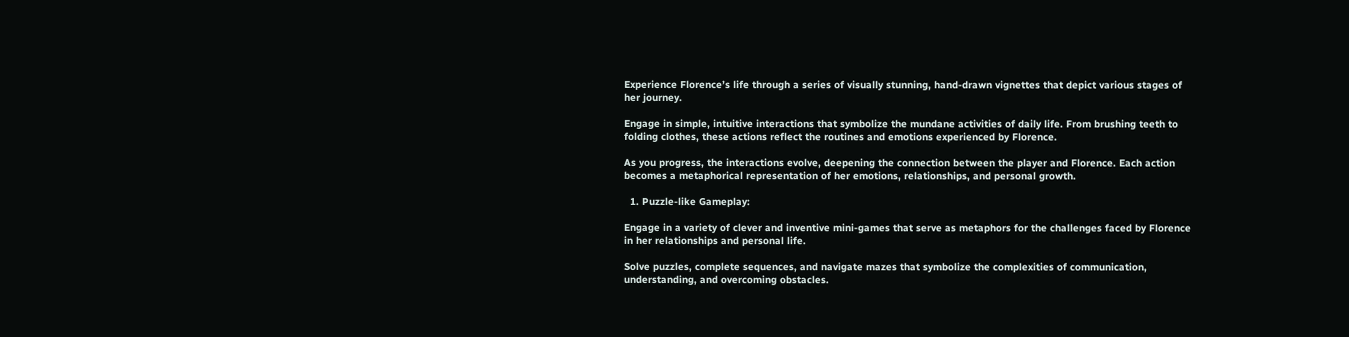Experience Florence’s life through a series of visually stunning, hand-drawn vignettes that depict various stages of her journey.

Engage in simple, intuitive interactions that symbolize the mundane activities of daily life. From brushing teeth to folding clothes, these actions reflect the routines and emotions experienced by Florence.

As you progress, the interactions evolve, deepening the connection between the player and Florence. Each action becomes a metaphorical representation of her emotions, relationships, and personal growth.

  1. Puzzle-like Gameplay:

Engage in a variety of clever and inventive mini-games that serve as metaphors for the challenges faced by Florence in her relationships and personal life.

Solve puzzles, complete sequences, and navigate mazes that symbolize the complexities of communication, understanding, and overcoming obstacles.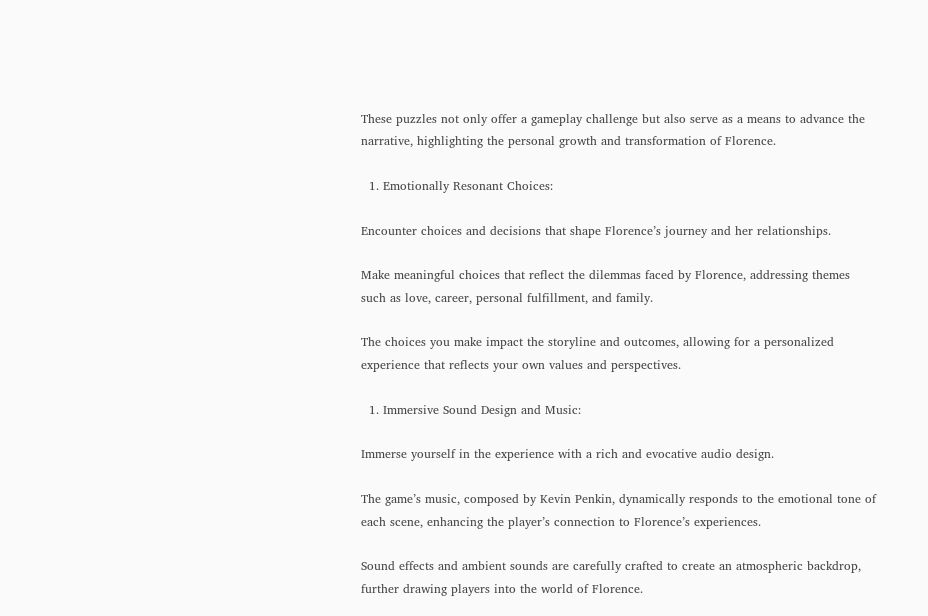These puzzles not only offer a gameplay challenge but also serve as a means to advance the narrative, highlighting the personal growth and transformation of Florence.

  1. Emotionally Resonant Choices:

Encounter choices and decisions that shape Florence’s journey and her relationships.

Make meaningful choices that reflect the dilemmas faced by Florence, addressing themes such as love, career, personal fulfillment, and family.

The choices you make impact the storyline and outcomes, allowing for a personalized experience that reflects your own values and perspectives.

  1. Immersive Sound Design and Music:

Immerse yourself in the experience with a rich and evocative audio design.

The game’s music, composed by Kevin Penkin, dynamically responds to the emotional tone of each scene, enhancing the player’s connection to Florence’s experiences.

Sound effects and ambient sounds are carefully crafted to create an atmospheric backdrop, further drawing players into the world of Florence.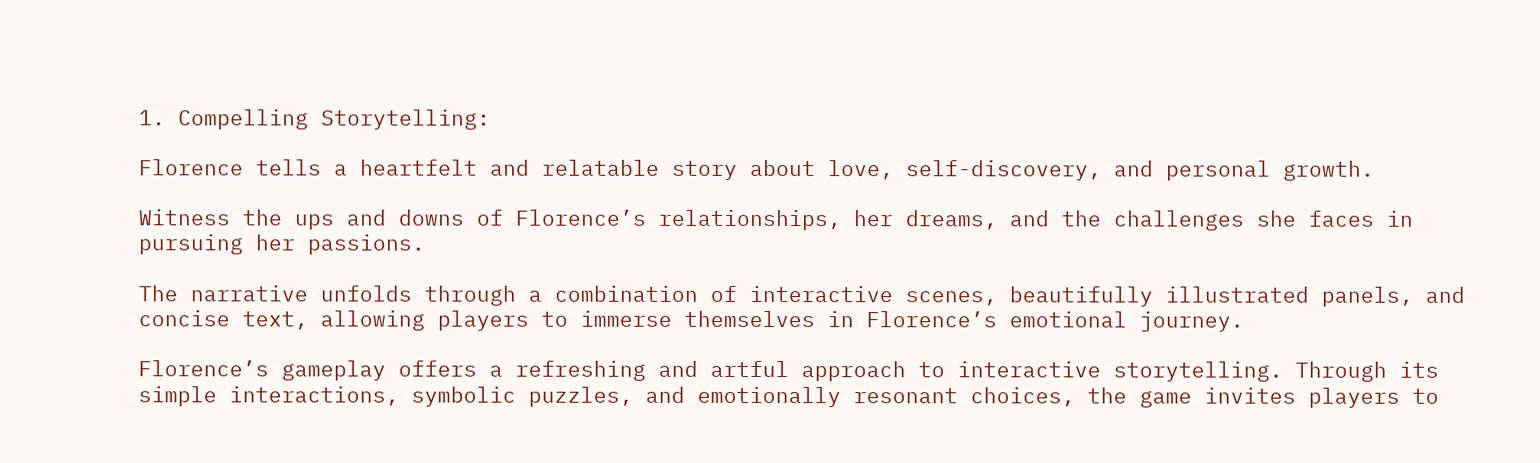1. Compelling Storytelling:

Florence tells a heartfelt and relatable story about love, self-discovery, and personal growth.

Witness the ups and downs of Florence’s relationships, her dreams, and the challenges she faces in pursuing her passions.

The narrative unfolds through a combination of interactive scenes, beautifully illustrated panels, and concise text, allowing players to immerse themselves in Florence’s emotional journey.

Florence’s gameplay offers a refreshing and artful approach to interactive storytelling. Through its simple interactions, symbolic puzzles, and emotionally resonant choices, the game invites players to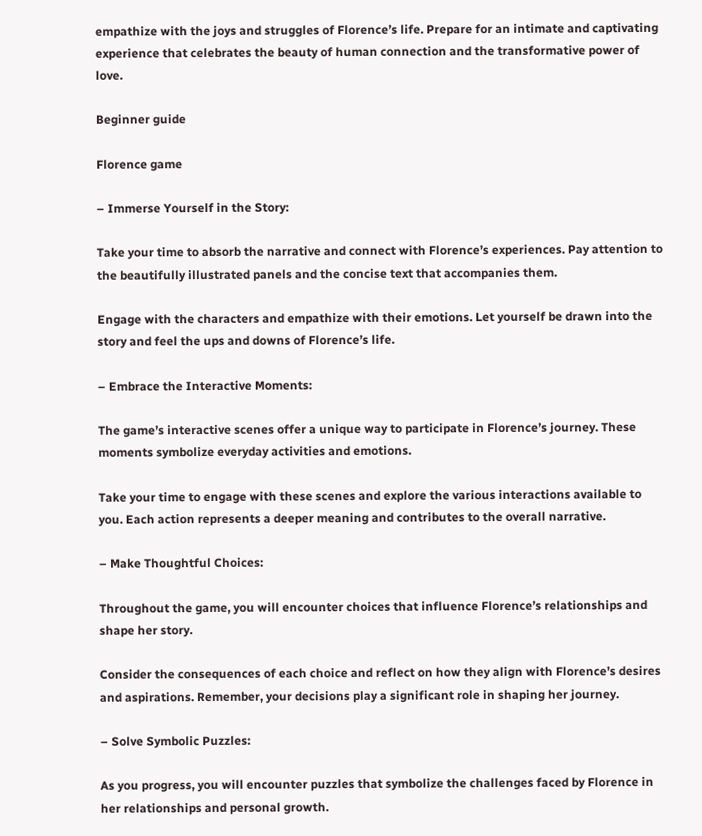empathize with the joys and struggles of Florence’s life. Prepare for an intimate and captivating experience that celebrates the beauty of human connection and the transformative power of love.

Beginner guide

Florence game

– Immerse Yourself in the Story:

Take your time to absorb the narrative and connect with Florence’s experiences. Pay attention to the beautifully illustrated panels and the concise text that accompanies them.

Engage with the characters and empathize with their emotions. Let yourself be drawn into the story and feel the ups and downs of Florence’s life.

– Embrace the Interactive Moments:

The game’s interactive scenes offer a unique way to participate in Florence’s journey. These moments symbolize everyday activities and emotions.

Take your time to engage with these scenes and explore the various interactions available to you. Each action represents a deeper meaning and contributes to the overall narrative.

– Make Thoughtful Choices:

Throughout the game, you will encounter choices that influence Florence’s relationships and shape her story.

Consider the consequences of each choice and reflect on how they align with Florence’s desires and aspirations. Remember, your decisions play a significant role in shaping her journey.

– Solve Symbolic Puzzles:

As you progress, you will encounter puzzles that symbolize the challenges faced by Florence in her relationships and personal growth.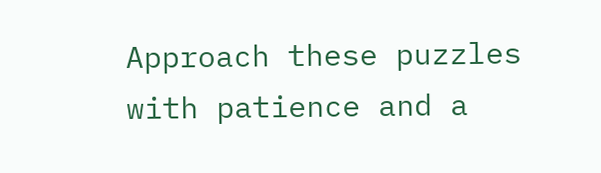Approach these puzzles with patience and a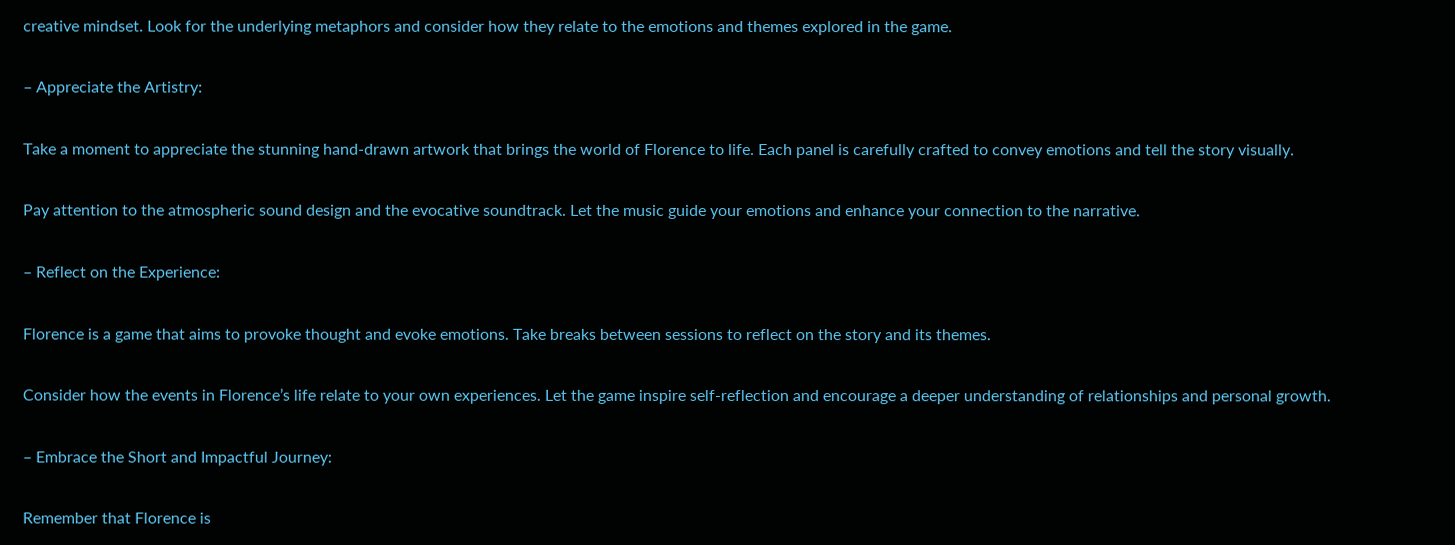creative mindset. Look for the underlying metaphors and consider how they relate to the emotions and themes explored in the game.

– Appreciate the Artistry:

Take a moment to appreciate the stunning hand-drawn artwork that brings the world of Florence to life. Each panel is carefully crafted to convey emotions and tell the story visually.

Pay attention to the atmospheric sound design and the evocative soundtrack. Let the music guide your emotions and enhance your connection to the narrative.

– Reflect on the Experience:

Florence is a game that aims to provoke thought and evoke emotions. Take breaks between sessions to reflect on the story and its themes.

Consider how the events in Florence’s life relate to your own experiences. Let the game inspire self-reflection and encourage a deeper understanding of relationships and personal growth.

– Embrace the Short and Impactful Journey:

Remember that Florence is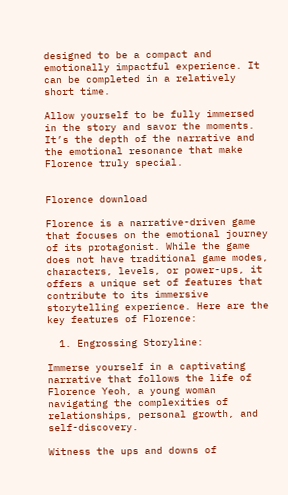designed to be a compact and emotionally impactful experience. It can be completed in a relatively short time.

Allow yourself to be fully immersed in the story and savor the moments. It’s the depth of the narrative and the emotional resonance that make Florence truly special.


Florence download

Florence is a narrative-driven game that focuses on the emotional journey of its protagonist. While the game does not have traditional game modes, characters, levels, or power-ups, it offers a unique set of features that contribute to its immersive storytelling experience. Here are the key features of Florence:

  1. Engrossing Storyline:

Immerse yourself in a captivating narrative that follows the life of Florence Yeoh, a young woman navigating the complexities of relationships, personal growth, and self-discovery.

Witness the ups and downs of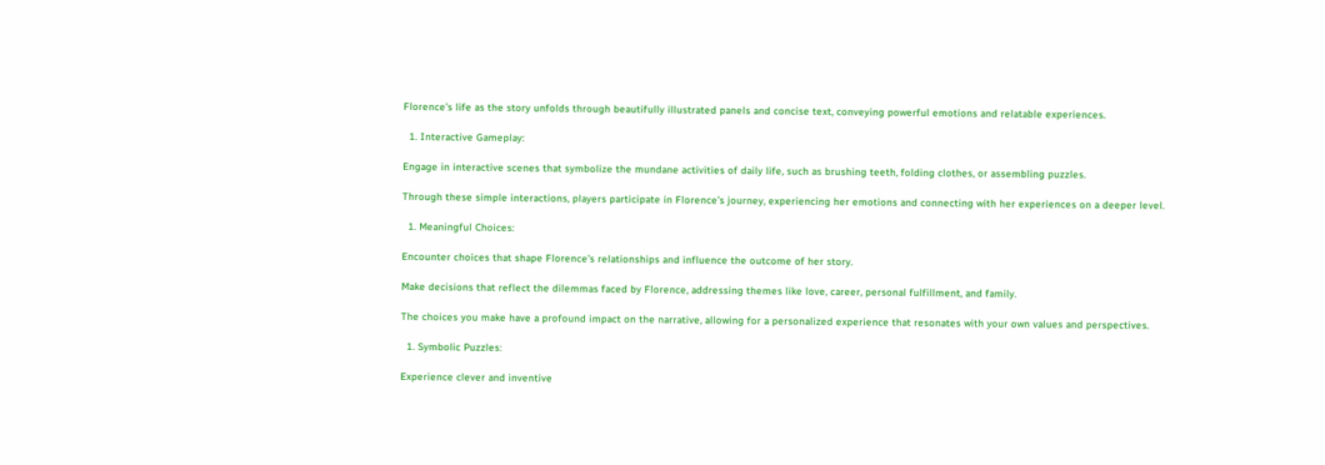Florence’s life as the story unfolds through beautifully illustrated panels and concise text, conveying powerful emotions and relatable experiences.

  1. Interactive Gameplay:

Engage in interactive scenes that symbolize the mundane activities of daily life, such as brushing teeth, folding clothes, or assembling puzzles.

Through these simple interactions, players participate in Florence’s journey, experiencing her emotions and connecting with her experiences on a deeper level.

  1. Meaningful Choices:

Encounter choices that shape Florence’s relationships and influence the outcome of her story.

Make decisions that reflect the dilemmas faced by Florence, addressing themes like love, career, personal fulfillment, and family.

The choices you make have a profound impact on the narrative, allowing for a personalized experience that resonates with your own values and perspectives.

  1. Symbolic Puzzles:

Experience clever and inventive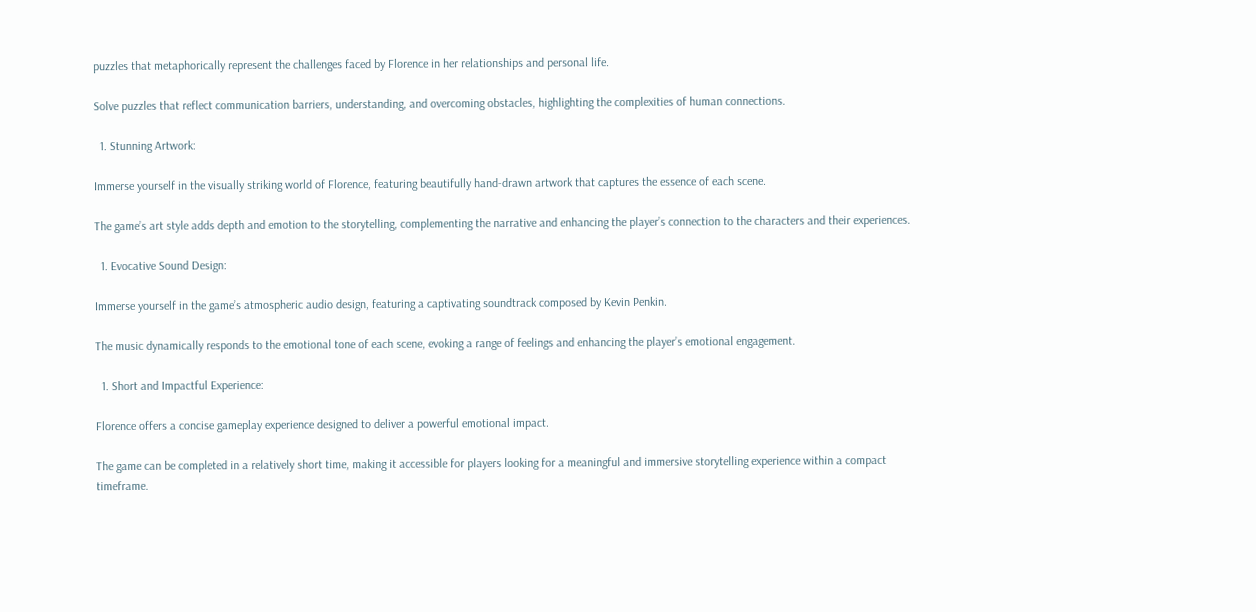puzzles that metaphorically represent the challenges faced by Florence in her relationships and personal life.

Solve puzzles that reflect communication barriers, understanding, and overcoming obstacles, highlighting the complexities of human connections.

  1. Stunning Artwork:

Immerse yourself in the visually striking world of Florence, featuring beautifully hand-drawn artwork that captures the essence of each scene.

The game’s art style adds depth and emotion to the storytelling, complementing the narrative and enhancing the player’s connection to the characters and their experiences.

  1. Evocative Sound Design:

Immerse yourself in the game’s atmospheric audio design, featuring a captivating soundtrack composed by Kevin Penkin.

The music dynamically responds to the emotional tone of each scene, evoking a range of feelings and enhancing the player’s emotional engagement.

  1. Short and Impactful Experience:

Florence offers a concise gameplay experience designed to deliver a powerful emotional impact.

The game can be completed in a relatively short time, making it accessible for players looking for a meaningful and immersive storytelling experience within a compact timeframe.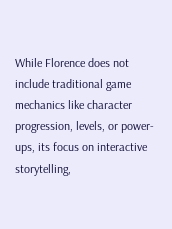While Florence does not include traditional game mechanics like character progression, levels, or power-ups, its focus on interactive storytelling,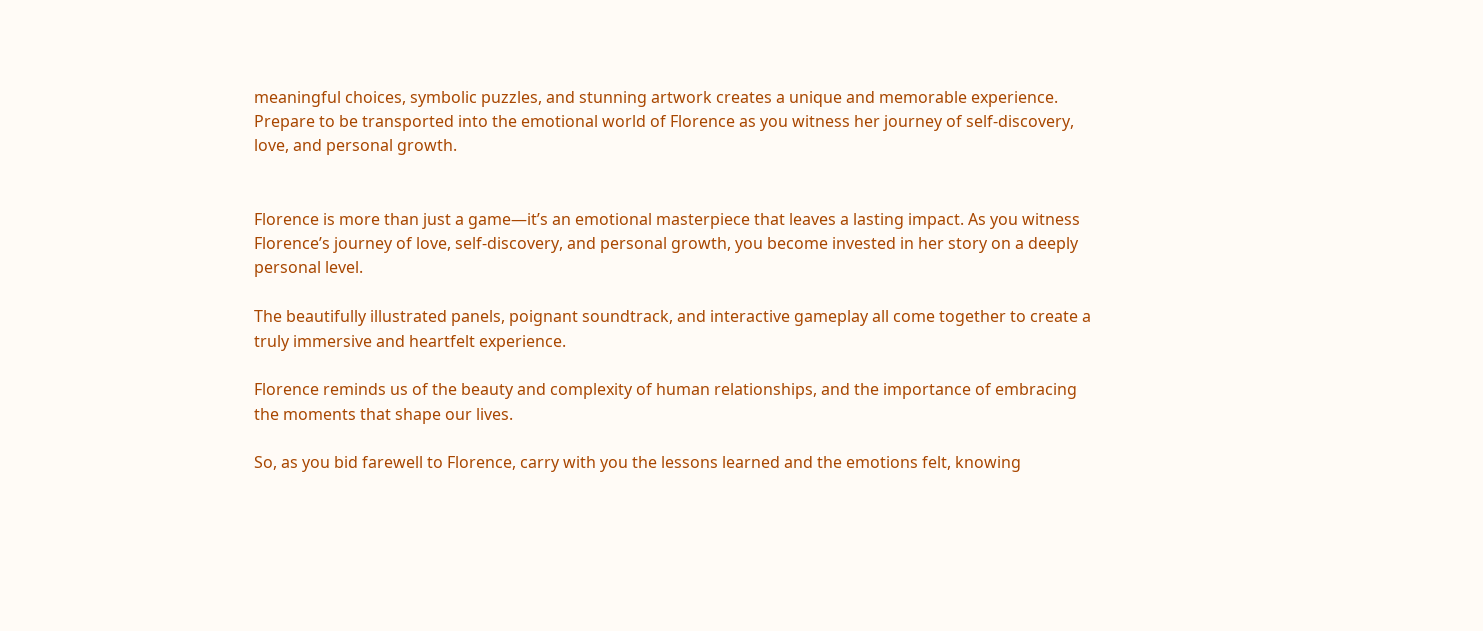meaningful choices, symbolic puzzles, and stunning artwork creates a unique and memorable experience. Prepare to be transported into the emotional world of Florence as you witness her journey of self-discovery, love, and personal growth.


Florence is more than just a game—it’s an emotional masterpiece that leaves a lasting impact. As you witness Florence’s journey of love, self-discovery, and personal growth, you become invested in her story on a deeply personal level.

The beautifully illustrated panels, poignant soundtrack, and interactive gameplay all come together to create a truly immersive and heartfelt experience.

Florence reminds us of the beauty and complexity of human relationships, and the importance of embracing the moments that shape our lives.

So, as you bid farewell to Florence, carry with you the lessons learned and the emotions felt, knowing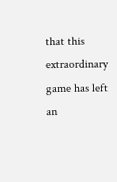that this extraordinary game has left an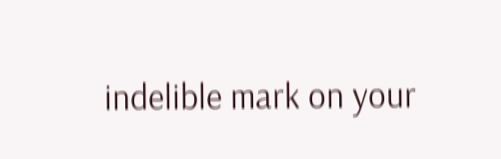indelible mark on your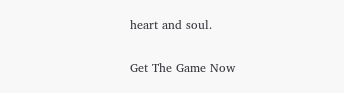heart and soul.

Get The Game Now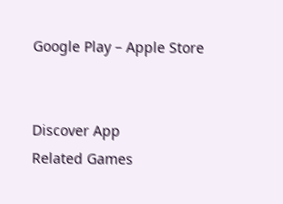Google Play – Apple Store


Discover App
Related Games